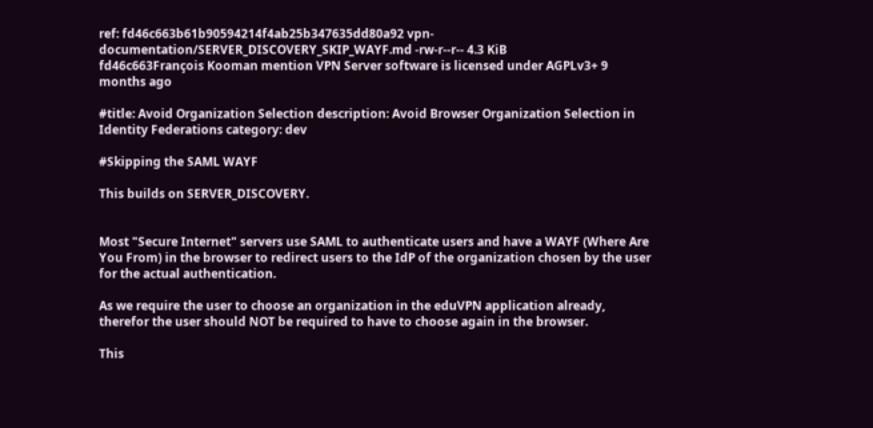ref: fd46c663b61b90594214f4ab25b347635dd80a92 vpn-documentation/SERVER_DISCOVERY_SKIP_WAYF.md -rw-r--r-- 4.3 KiB
fd46c663François Kooman mention VPN Server software is licensed under AGPLv3+ 9 months ago

#title: Avoid Organization Selection description: Avoid Browser Organization Selection in Identity Federations category: dev

#Skipping the SAML WAYF

This builds on SERVER_DISCOVERY.


Most "Secure Internet" servers use SAML to authenticate users and have a WAYF (Where Are You From) in the browser to redirect users to the IdP of the organization chosen by the user for the actual authentication.

As we require the user to choose an organization in the eduVPN application already, therefor the user should NOT be required to have to choose again in the browser.

This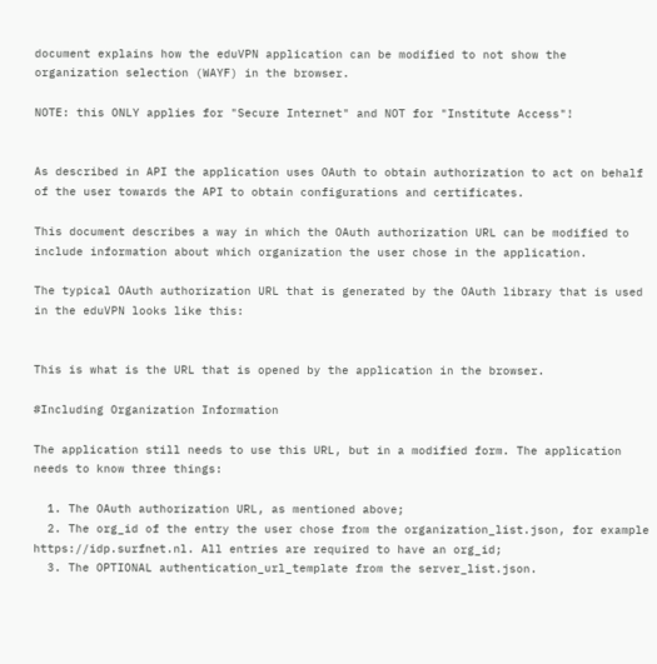document explains how the eduVPN application can be modified to not show the organization selection (WAYF) in the browser.

NOTE: this ONLY applies for "Secure Internet" and NOT for "Institute Access"!


As described in API the application uses OAuth to obtain authorization to act on behalf of the user towards the API to obtain configurations and certificates.

This document describes a way in which the OAuth authorization URL can be modified to include information about which organization the user chose in the application.

The typical OAuth authorization URL that is generated by the OAuth library that is used in the eduVPN looks like this:


This is what is the URL that is opened by the application in the browser.

#Including Organization Information

The application still needs to use this URL, but in a modified form. The application needs to know three things:

  1. The OAuth authorization URL, as mentioned above;
  2. The org_id of the entry the user chose from the organization_list.json, for example https://idp.surfnet.nl. All entries are required to have an org_id;
  3. The OPTIONAL authentication_url_template from the server_list.json.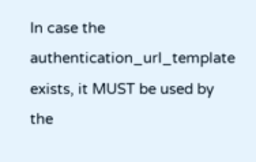In case the authentication_url_template exists, it MUST be used by the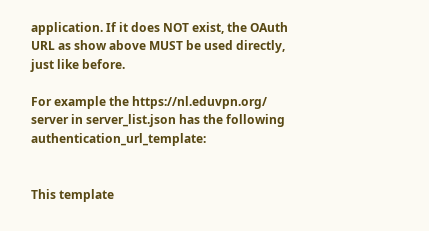application. If it does NOT exist, the OAuth URL as show above MUST be used directly, just like before.

For example the https://nl.eduvpn.org/ server in server_list.json has the following authentication_url_template:


This template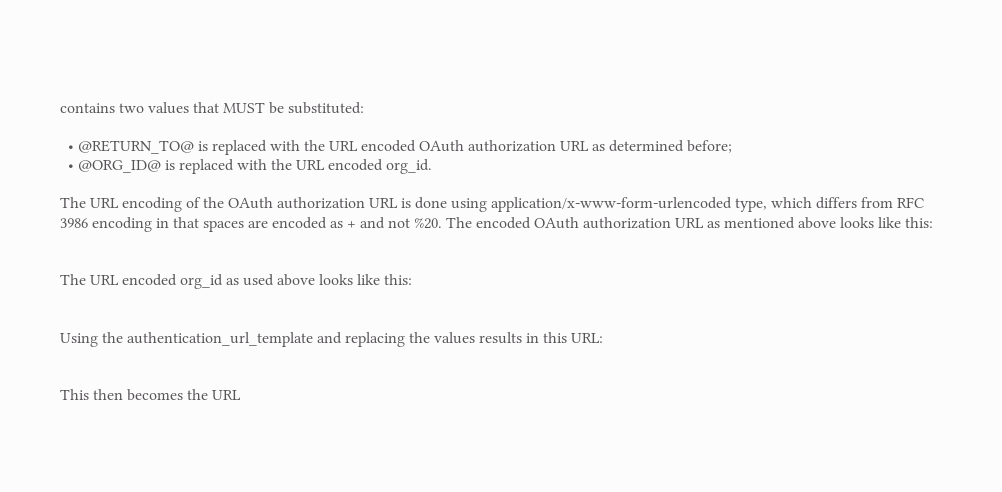contains two values that MUST be substituted:

  • @RETURN_TO@ is replaced with the URL encoded OAuth authorization URL as determined before;
  • @ORG_ID@ is replaced with the URL encoded org_id.

The URL encoding of the OAuth authorization URL is done using application/x-www-form-urlencoded type, which differs from RFC 3986 encoding in that spaces are encoded as + and not %20. The encoded OAuth authorization URL as mentioned above looks like this:


The URL encoded org_id as used above looks like this:


Using the authentication_url_template and replacing the values results in this URL:


This then becomes the URL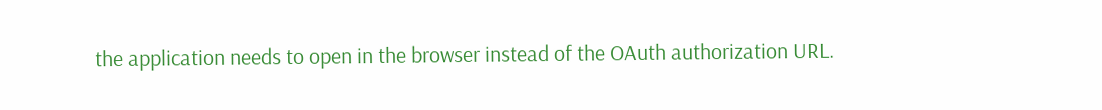the application needs to open in the browser instead of the OAuth authorization URL.